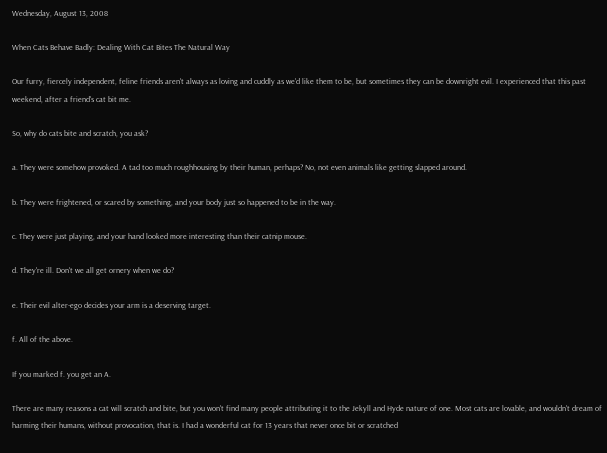Wednesday, August 13, 2008

When Cats Behave Badly: Dealing With Cat Bites The Natural Way

Our furry, fiercely independent, feline friends aren't always as loving and cuddly as we'd like them to be, but sometimes they can be downright evil. I experienced that this past weekend, after a friend's cat bit me.

So, why do cats bite and scratch, you ask?

a. They were somehow provoked. A tad too much roughhousing by their human, perhaps? No, not even animals like getting slapped around.

b. They were frightened, or scared by something, and your body just so happened to be in the way.

c. They were just playing, and your hand looked more interesting than their catnip mouse.

d. They're ill. Don't we all get ornery when we do?

e. Their evil alter-ego decides your arm is a deserving target.

f. All of the above.

If you marked f. you get an A.

There are many reasons a cat will scratch and bite, but you won't find many people attributing it to the Jekyll and Hyde nature of one. Most cats are lovable, and wouldn't dream of harming their humans, without provocation, that is. I had a wonderful cat for 13 years that never once bit or scratched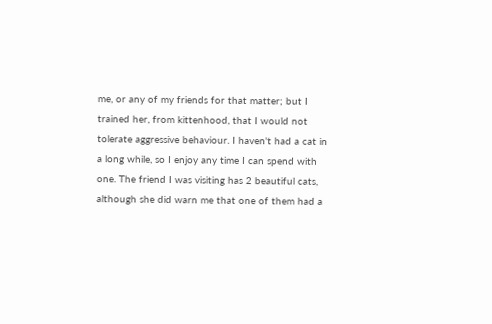me, or any of my friends for that matter; but I trained her, from kittenhood, that I would not tolerate aggressive behaviour. I haven't had a cat in a long while, so I enjoy any time I can spend with one. The friend I was visiting has 2 beautiful cats, although she did warn me that one of them had a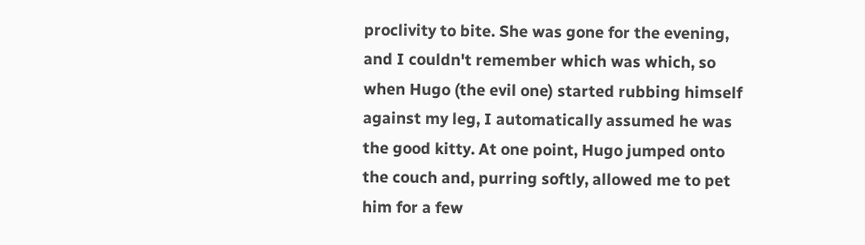proclivity to bite. She was gone for the evening, and I couldn't remember which was which, so when Hugo (the evil one) started rubbing himself against my leg, I automatically assumed he was the good kitty. At one point, Hugo jumped onto the couch and, purring softly, allowed me to pet him for a few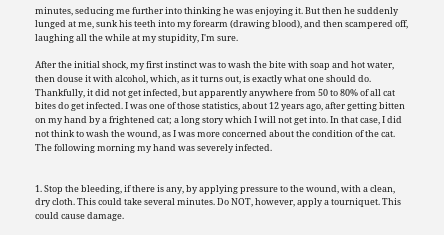minutes, seducing me further into thinking he was enjoying it. But then he suddenly lunged at me, sunk his teeth into my forearm (drawing blood), and then scampered off, laughing all the while at my stupidity, I'm sure.

After the initial shock, my first instinct was to wash the bite with soap and hot water, then douse it with alcohol, which, as it turns out, is exactly what one should do. Thankfully, it did not get infected, but apparently anywhere from 50 to 80% of all cat bites do get infected. I was one of those statistics, about 12 years ago, after getting bitten on my hand by a frightened cat; a long story which I will not get into. In that case, I did not think to wash the wound, as I was more concerned about the condition of the cat. The following morning my hand was severely infected.


1. Stop the bleeding, if there is any, by applying pressure to the wound, with a clean, dry cloth. This could take several minutes. Do NOT, however, apply a tourniquet. This could cause damage.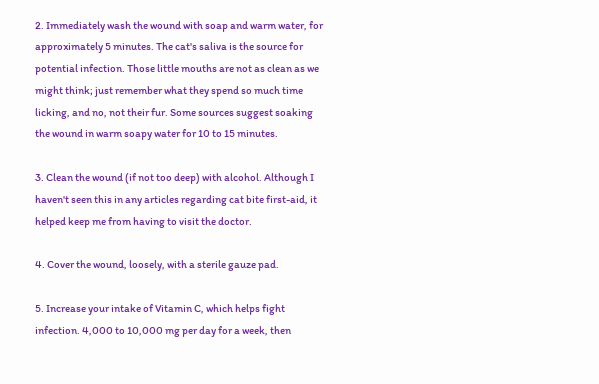2. Immediately wash the wound with soap and warm water, for approximately 5 minutes. The cat's saliva is the source for potential infection. Those little mouths are not as clean as we might think; just remember what they spend so much time licking, and no, not their fur. Some sources suggest soaking the wound in warm soapy water for 10 to 15 minutes.

3. Clean the wound (if not too deep) with alcohol. Although I haven't seen this in any articles regarding cat bite first-aid, it helped keep me from having to visit the doctor.

4. Cover the wound, loosely, with a sterile gauze pad.

5. Increase your intake of Vitamin C, which helps fight infection. 4,000 to 10,000 mg per day for a week, then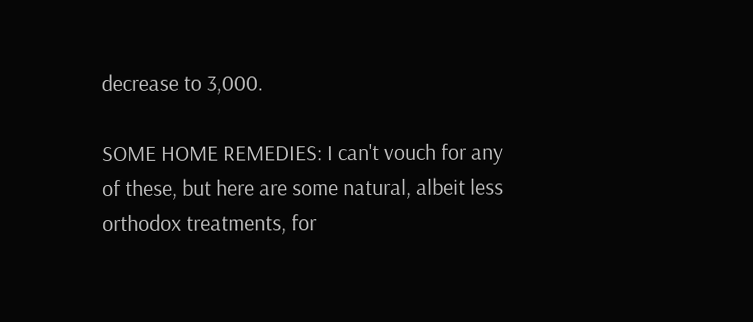decrease to 3,000.

SOME HOME REMEDIES: I can't vouch for any of these, but here are some natural, albeit less orthodox treatments, for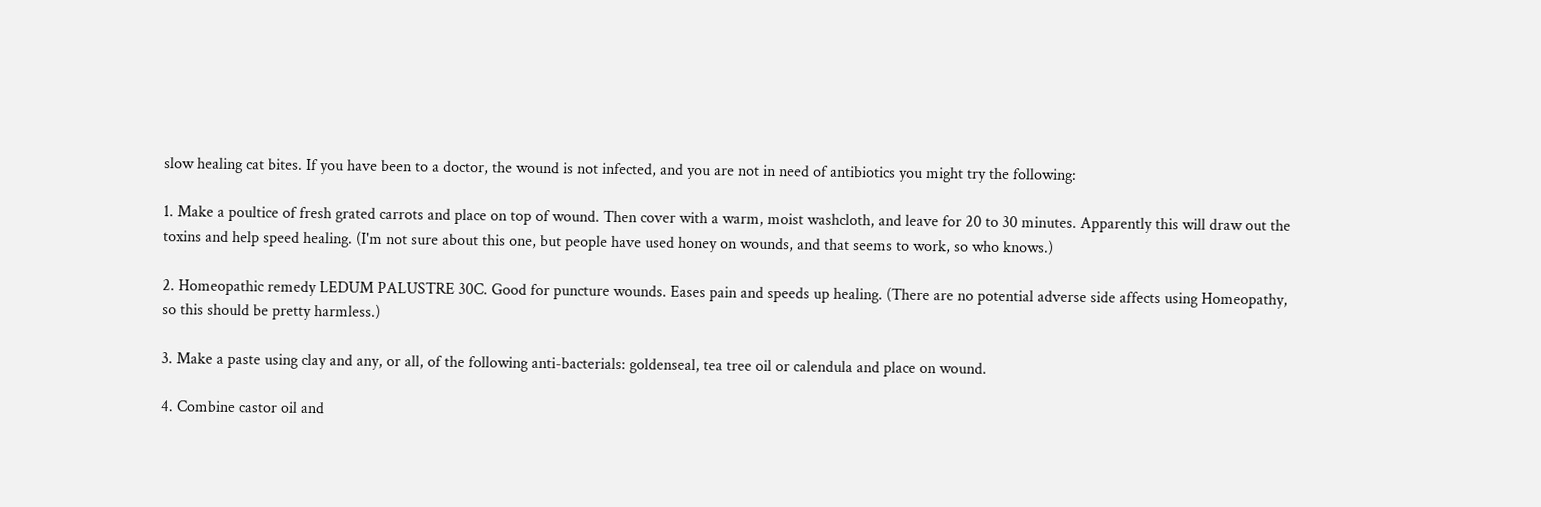slow healing cat bites. If you have been to a doctor, the wound is not infected, and you are not in need of antibiotics you might try the following:

1. Make a poultice of fresh grated carrots and place on top of wound. Then cover with a warm, moist washcloth, and leave for 20 to 30 minutes. Apparently this will draw out the toxins and help speed healing. (I'm not sure about this one, but people have used honey on wounds, and that seems to work, so who knows.)

2. Homeopathic remedy LEDUM PALUSTRE 30C. Good for puncture wounds. Eases pain and speeds up healing. (There are no potential adverse side affects using Homeopathy, so this should be pretty harmless.)

3. Make a paste using clay and any, or all, of the following anti-bacterials: goldenseal, tea tree oil or calendula and place on wound.

4. Combine castor oil and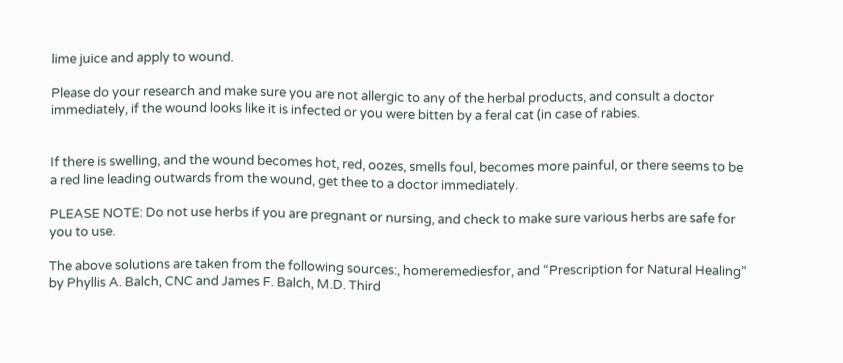lime juice and apply to wound.

Please do your research and make sure you are not allergic to any of the herbal products, and consult a doctor immediately, if the wound looks like it is infected or you were bitten by a feral cat (in case of rabies.


If there is swelling, and the wound becomes hot, red, oozes, smells foul, becomes more painful, or there seems to be a red line leading outwards from the wound, get thee to a doctor immediately.

PLEASE NOTE: Do not use herbs if you are pregnant or nursing, and check to make sure various herbs are safe for you to use.

The above solutions are taken from the following sources:, homeremediesfor, and “Prescription for Natural Healing” by Phyllis A. Balch, CNC and James F. Balch, M.D. Third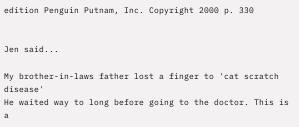edition Penguin Putnam, Inc. Copyright 2000 p. 330


Jen said...

My brother-in-laws father lost a finger to 'cat scratch disease'
He waited way to long before going to the doctor. This is a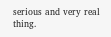serious and very real thing.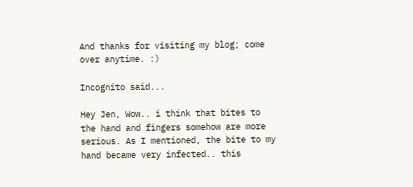And thanks for visiting my blog; come over anytime. :)

Incognito said...

Hey Jen, Wow.. i think that bites to the hand and fingers somehow are more serious. As I mentioned, the bite to my hand became very infected.. this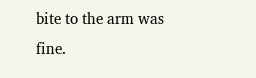bite to the arm was fine.